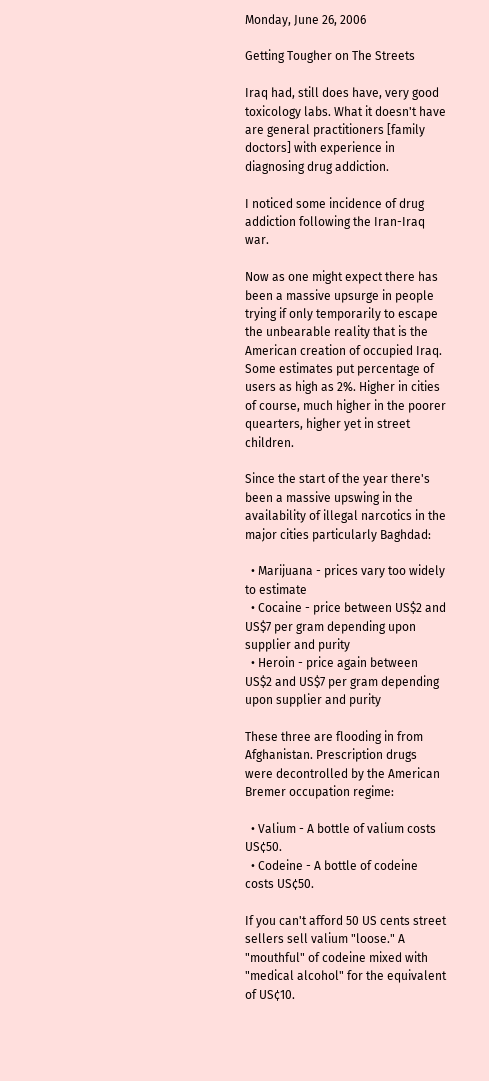Monday, June 26, 2006

Getting Tougher on The Streets

Iraq had, still does have, very good toxicology labs. What it doesn't have are general practitioners [family doctors] with experience in diagnosing drug addiction.

I noticed some incidence of drug addiction following the Iran-Iraq war.

Now as one might expect there has been a massive upsurge in people trying if only temporarily to escape the unbearable reality that is the American creation of occupied Iraq. Some estimates put percentage of users as high as 2%. Higher in cities of course, much higher in the poorer quearters, higher yet in street children.

Since the start of the year there's been a massive upswing in the availability of illegal narcotics in the major cities particularly Baghdad:

  • Marijuana - prices vary too widely to estimate
  • Cocaine - price between US$2 and US$7 per gram depending upon supplier and purity
  • Heroin - price again between US$2 and US$7 per gram depending upon supplier and purity

These three are flooding in from Afghanistan. Prescription drugs were decontrolled by the American Bremer occupation regime:

  • Valium - A bottle of valium costs US¢50.
  • Codeine - A bottle of codeine costs US¢50.

If you can't afford 50 US cents street sellers sell valium "loose." A "mouthful" of codeine mixed with "medical alcohol" for the equivalent of US¢10.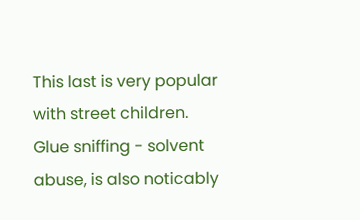This last is very popular with street children. Glue sniffing - solvent abuse, is also noticably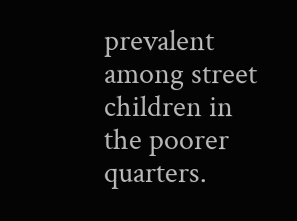prevalent among street children in the poorer quarters.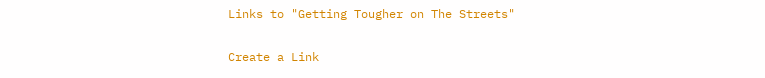Links to "Getting Tougher on The Streets"

Create a Link